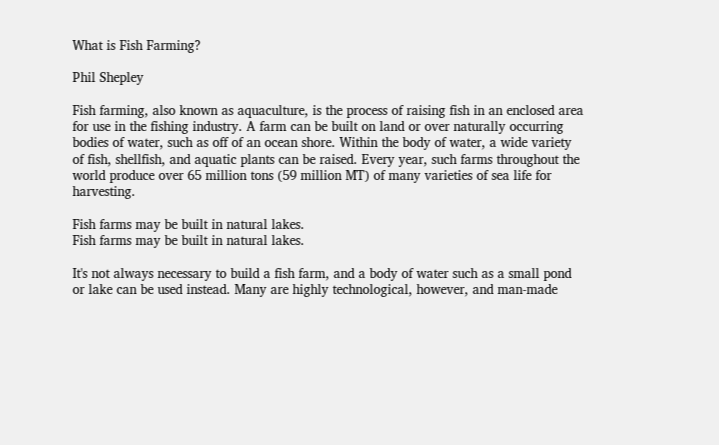What is Fish Farming?

Phil Shepley

Fish farming, also known as aquaculture, is the process of raising fish in an enclosed area for use in the fishing industry. A farm can be built on land or over naturally occurring bodies of water, such as off of an ocean shore. Within the body of water, a wide variety of fish, shellfish, and aquatic plants can be raised. Every year, such farms throughout the world produce over 65 million tons (59 million MT) of many varieties of sea life for harvesting.

Fish farms may be built in natural lakes.
Fish farms may be built in natural lakes.

It's not always necessary to build a fish farm, and a body of water such as a small pond or lake can be used instead. Many are highly technological, however, and man-made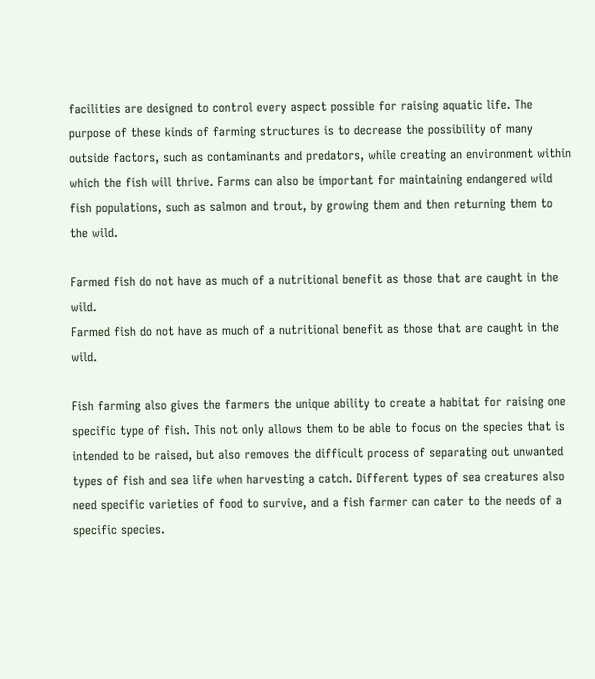facilities are designed to control every aspect possible for raising aquatic life. The purpose of these kinds of farming structures is to decrease the possibility of many outside factors, such as contaminants and predators, while creating an environment within which the fish will thrive. Farms can also be important for maintaining endangered wild fish populations, such as salmon and trout, by growing them and then returning them to the wild.

Farmed fish do not have as much of a nutritional benefit as those that are caught in the wild.
Farmed fish do not have as much of a nutritional benefit as those that are caught in the wild.

Fish farming also gives the farmers the unique ability to create a habitat for raising one specific type of fish. This not only allows them to be able to focus on the species that is intended to be raised, but also removes the difficult process of separating out unwanted types of fish and sea life when harvesting a catch. Different types of sea creatures also need specific varieties of food to survive, and a fish farmer can cater to the needs of a specific species.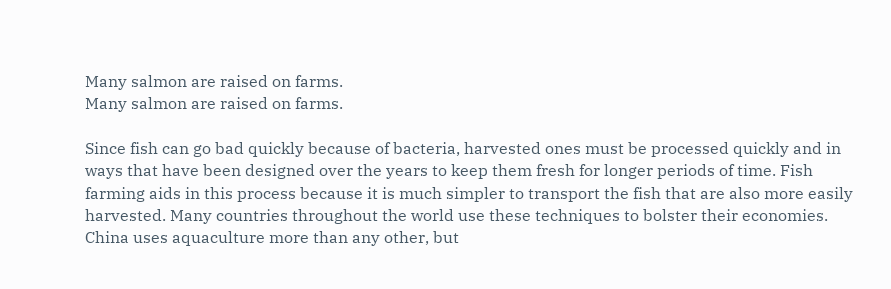Many salmon are raised on farms.
Many salmon are raised on farms.

Since fish can go bad quickly because of bacteria, harvested ones must be processed quickly and in ways that have been designed over the years to keep them fresh for longer periods of time. Fish farming aids in this process because it is much simpler to transport the fish that are also more easily harvested. Many countries throughout the world use these techniques to bolster their economies. China uses aquaculture more than any other, but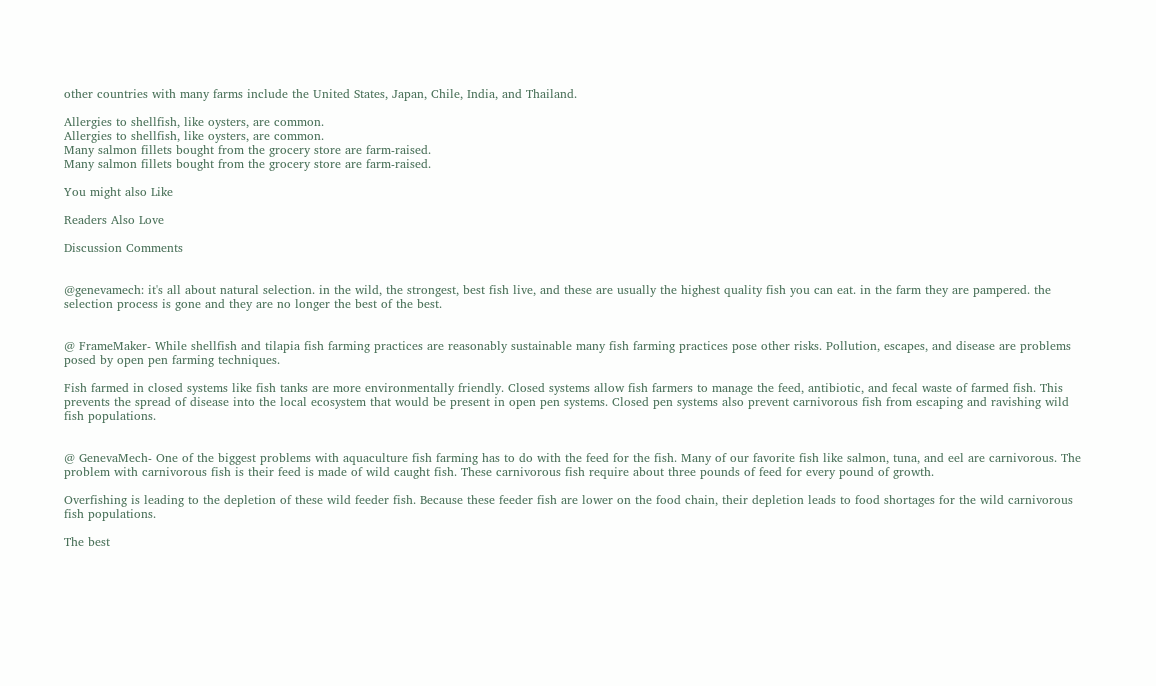other countries with many farms include the United States, Japan, Chile, India, and Thailand.

Allergies to shellfish, like oysters, are common.
Allergies to shellfish, like oysters, are common.
Many salmon fillets bought from the grocery store are farm-raised.
Many salmon fillets bought from the grocery store are farm-raised.

You might also Like

Readers Also Love

Discussion Comments


@genevamech: it's all about natural selection. in the wild, the strongest, best fish live, and these are usually the highest quality fish you can eat. in the farm they are pampered. the selection process is gone and they are no longer the best of the best.


@ FrameMaker- While shellfish and tilapia fish farming practices are reasonably sustainable many fish farming practices pose other risks. Pollution, escapes, and disease are problems posed by open pen farming techniques.

Fish farmed in closed systems like fish tanks are more environmentally friendly. Closed systems allow fish farmers to manage the feed, antibiotic, and fecal waste of farmed fish. This prevents the spread of disease into the local ecosystem that would be present in open pen systems. Closed pen systems also prevent carnivorous fish from escaping and ravishing wild fish populations.


@ GenevaMech- One of the biggest problems with aquaculture fish farming has to do with the feed for the fish. Many of our favorite fish like salmon, tuna, and eel are carnivorous. The problem with carnivorous fish is their feed is made of wild caught fish. These carnivorous fish require about three pounds of feed for every pound of growth.

Overfishing is leading to the depletion of these wild feeder fish. Because these feeder fish are lower on the food chain, their depletion leads to food shortages for the wild carnivorous fish populations.

The best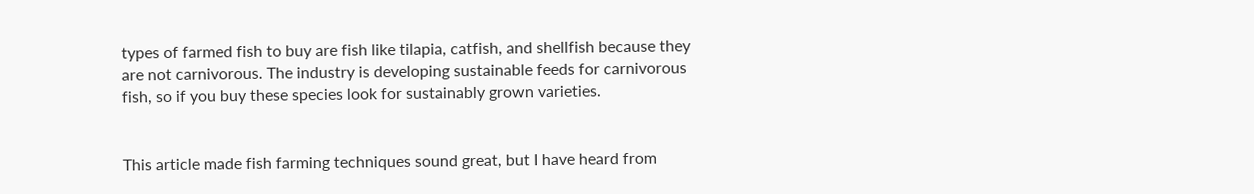types of farmed fish to buy are fish like tilapia, catfish, and shellfish because they are not carnivorous. The industry is developing sustainable feeds for carnivorous fish, so if you buy these species look for sustainably grown varieties.


This article made fish farming techniques sound great, but I have heard from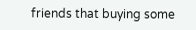friends that buying some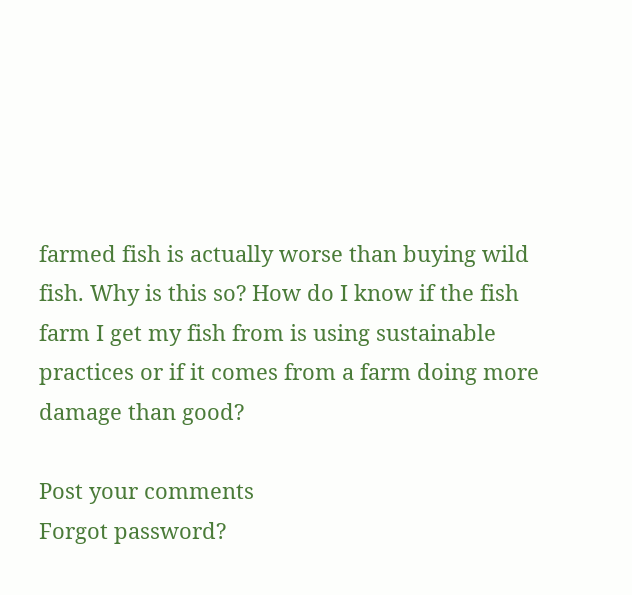farmed fish is actually worse than buying wild fish. Why is this so? How do I know if the fish farm I get my fish from is using sustainable practices or if it comes from a farm doing more damage than good?

Post your comments
Forgot password?